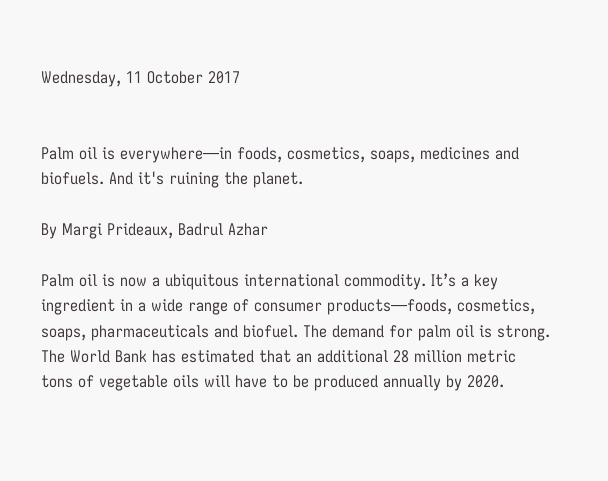Wednesday, 11 October 2017


Palm oil is everywhere—in foods, cosmetics, soaps, medicines and biofuels. And it's ruining the planet.

By Margi Prideaux, Badrul Azhar

Palm oil is now a ubiquitous international commodity. It’s a key ingredient in a wide range of consumer products—foods, cosmetics, soaps, pharmaceuticals and biofuel. The demand for palm oil is strong. The World Bank has estimated that an additional 28 million metric tons of vegetable oils will have to be produced annually by 2020.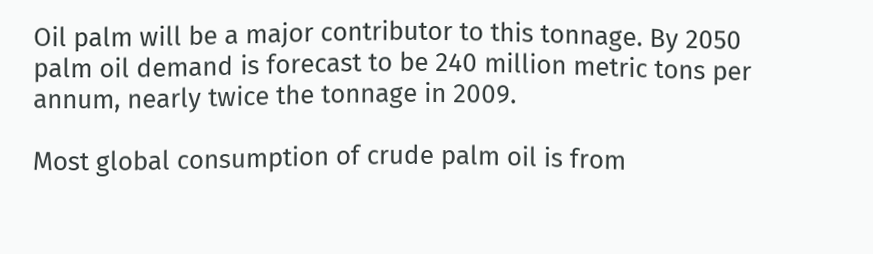Oil palm will be a major contributor to this tonnage. By 2050 palm oil demand is forecast to be 240 million metric tons per annum, nearly twice the tonnage in 2009.

Most global consumption of crude palm oil is from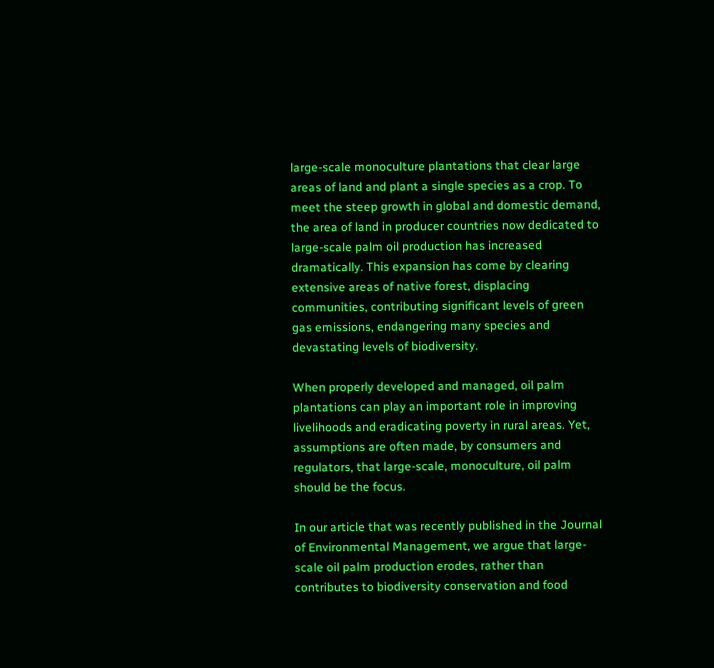large-scale monoculture plantations that clear large areas of land and plant a single species as a crop. To meet the steep growth in global and domestic demand, the area of land in producer countries now dedicated to large-scale palm oil production has increased dramatically. This expansion has come by clearing extensive areas of native forest, displacing communities, contributing significant levels of green gas emissions, endangering many species and devastating levels of biodiversity.

When properly developed and managed, oil palm plantations can play an important role in improving livelihoods and eradicating poverty in rural areas. Yet, assumptions are often made, by consumers and regulators, that large-scale, monoculture, oil palm should be the focus.

In our article that was recently published in the Journal of Environmental Management, we argue that large-scale oil palm production erodes, rather than contributes to biodiversity conservation and food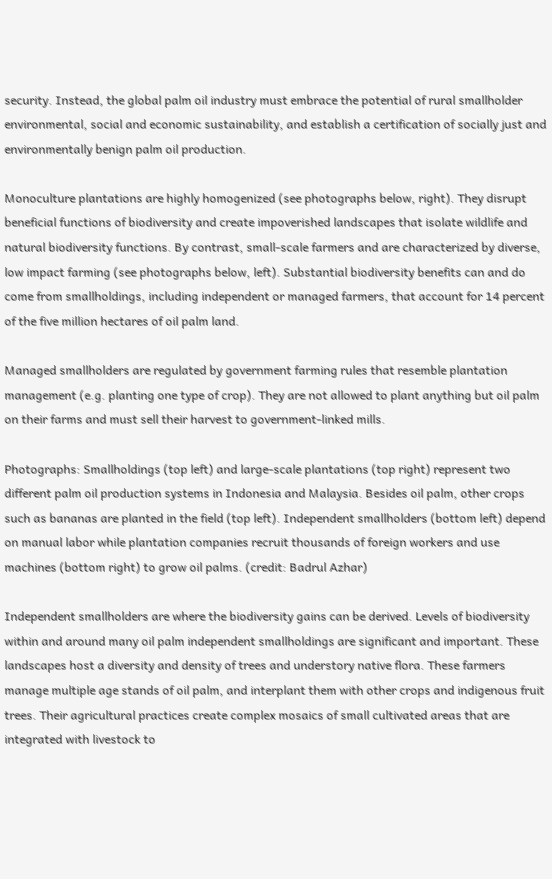security. Instead, the global palm oil industry must embrace the potential of rural smallholder environmental, social and economic sustainability, and establish a certification of socially just and environmentally benign palm oil production.

Monoculture plantations are highly homogenized (see photographs below, right). They disrupt beneficial functions of biodiversity and create impoverished landscapes that isolate wildlife and natural biodiversity functions. By contrast, small-scale farmers and are characterized by diverse, low impact farming (see photographs below, left). Substantial biodiversity benefits can and do come from smallholdings, including independent or managed farmers, that account for 14 percent of the five million hectares of oil palm land.

Managed smallholders are regulated by government farming rules that resemble plantation management (e.g. planting one type of crop). They are not allowed to plant anything but oil palm on their farms and must sell their harvest to government-linked mills.

Photographs: Smallholdings (top left) and large-scale plantations (top right) represent two different palm oil production systems in Indonesia and Malaysia. Besides oil palm, other crops such as bananas are planted in the field (top left). Independent smallholders (bottom left) depend on manual labor while plantation companies recruit thousands of foreign workers and use machines (bottom right) to grow oil palms. (credit: Badrul Azhar)

Independent smallholders are where the biodiversity gains can be derived. Levels of biodiversity within and around many oil palm independent smallholdings are significant and important. These landscapes host a diversity and density of trees and understory native flora. These farmers manage multiple age stands of oil palm, and interplant them with other crops and indigenous fruit trees. Their agricultural practices create complex mosaics of small cultivated areas that are integrated with livestock to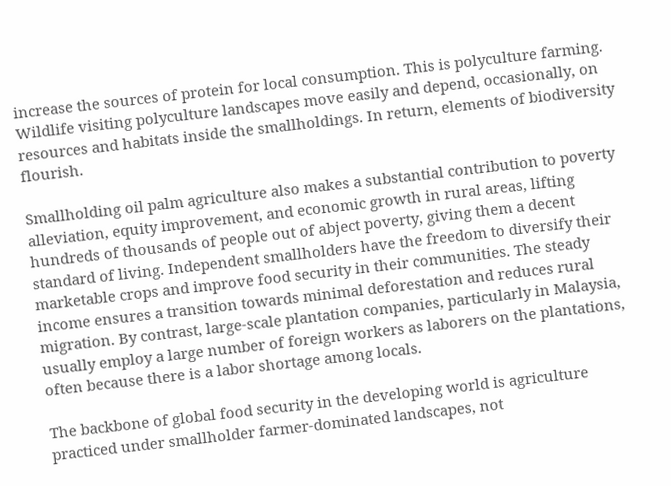increase the sources of protein for local consumption. This is polyculture farming. Wildlife visiting polyculture landscapes move easily and depend, occasionally, on resources and habitats inside the smallholdings. In return, elements of biodiversity flourish.

Smallholding oil palm agriculture also makes a substantial contribution to poverty alleviation, equity improvement, and economic growth in rural areas, lifting hundreds of thousands of people out of abject poverty, giving them a decent standard of living. Independent smallholders have the freedom to diversify their marketable crops and improve food security in their communities. The steady income ensures a transition towards minimal deforestation and reduces rural migration. By contrast, large-scale plantation companies, particularly in Malaysia, usually employ a large number of foreign workers as laborers on the plantations, often because there is a labor shortage among locals.

The backbone of global food security in the developing world is agriculture practiced under smallholder farmer-dominated landscapes, not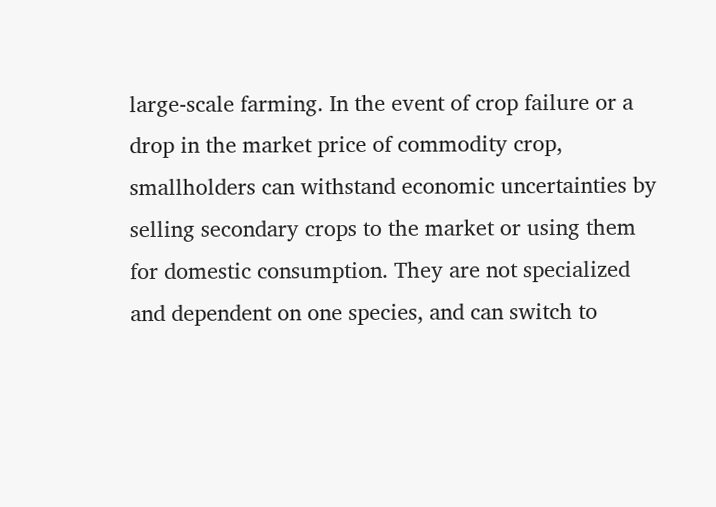large-scale farming. In the event of crop failure or a drop in the market price of commodity crop, smallholders can withstand economic uncertainties by selling secondary crops to the market or using them for domestic consumption. They are not specialized and dependent on one species, and can switch to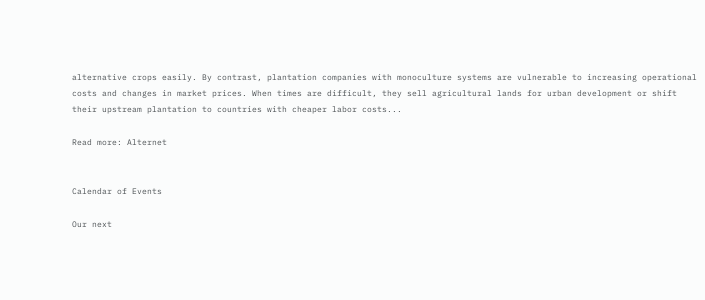alternative crops easily. By contrast, plantation companies with monoculture systems are vulnerable to increasing operational costs and changes in market prices. When times are difficult, they sell agricultural lands for urban development or shift their upstream plantation to countries with cheaper labor costs...

Read more: Alternet


Calendar of Events

Our next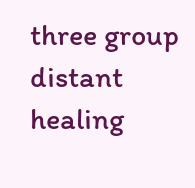three group distant healing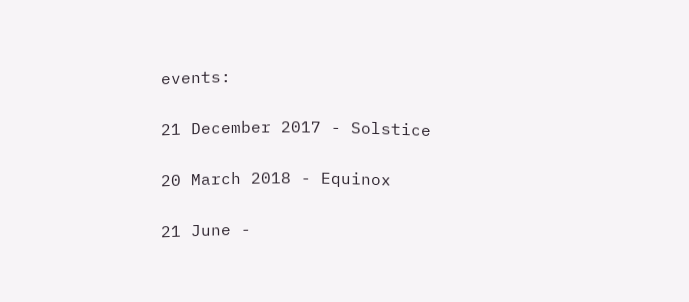events:

21 December 2017 - Solstice

20 March 2018 - Equinox

21 June -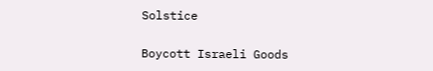Solstice

Boycott Israeli Goods